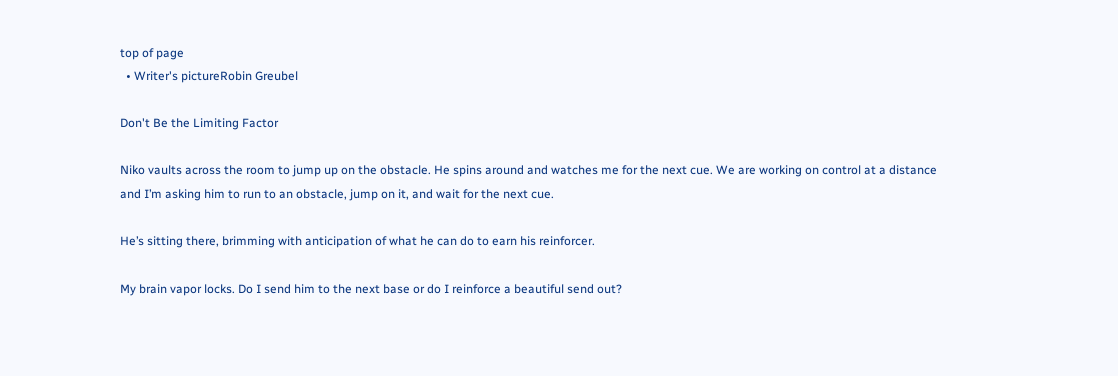top of page
  • Writer's pictureRobin Greubel

Don't Be the Limiting Factor

Niko vaults across the room to jump up on the obstacle. He spins around and watches me for the next cue. We are working on control at a distance and I’m asking him to run to an obstacle, jump on it, and wait for the next cue.

He’s sitting there, brimming with anticipation of what he can do to earn his reinforcer.

My brain vapor locks. Do I send him to the next base or do I reinforce a beautiful send out?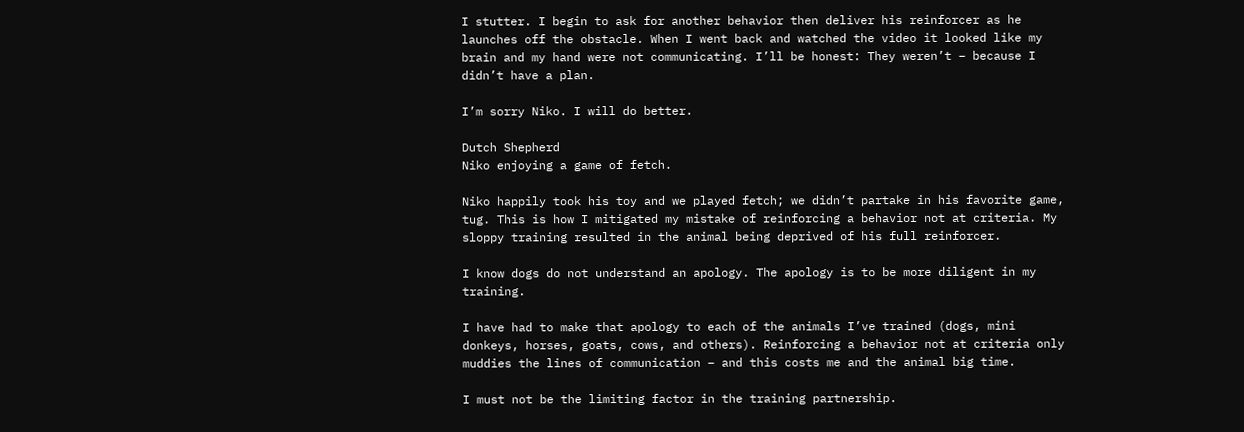I stutter. I begin to ask for another behavior then deliver his reinforcer as he launches off the obstacle. When I went back and watched the video it looked like my brain and my hand were not communicating. I’ll be honest: They weren’t – because I didn’t have a plan.

I’m sorry Niko. I will do better.

Dutch Shepherd
Niko enjoying a game of fetch.

Niko happily took his toy and we played fetch; we didn’t partake in his favorite game, tug. This is how I mitigated my mistake of reinforcing a behavior not at criteria. My sloppy training resulted in the animal being deprived of his full reinforcer.

I know dogs do not understand an apology. The apology is to be more diligent in my training.

I have had to make that apology to each of the animals I’ve trained (dogs, mini donkeys, horses, goats, cows, and others). Reinforcing a behavior not at criteria only muddies the lines of communication – and this costs me and the animal big time.

I must not be the limiting factor in the training partnership.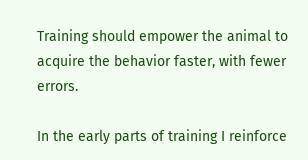Training should empower the animal to acquire the behavior faster, with fewer errors.

In the early parts of training I reinforce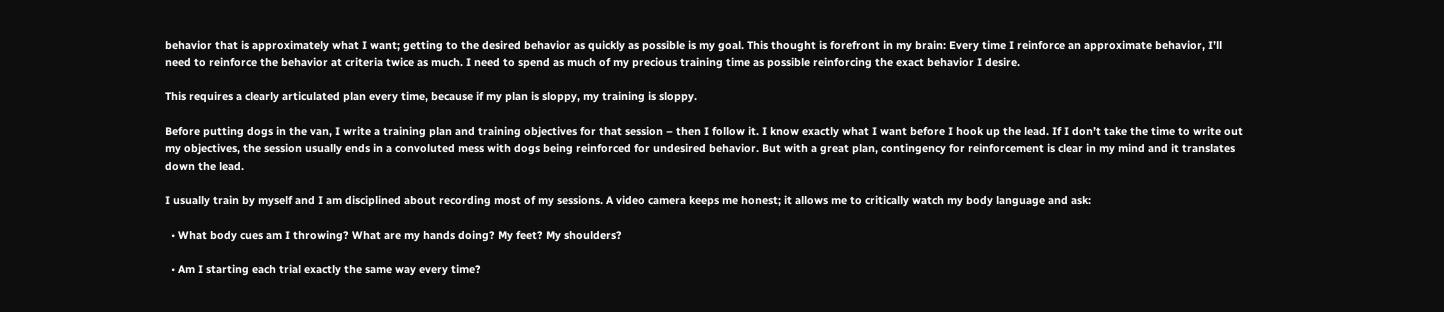behavior that is approximately what I want; getting to the desired behavior as quickly as possible is my goal. This thought is forefront in my brain: Every time I reinforce an approximate behavior, I’ll need to reinforce the behavior at criteria twice as much. I need to spend as much of my precious training time as possible reinforcing the exact behavior I desire.

This requires a clearly articulated plan every time, because if my plan is sloppy, my training is sloppy.

Before putting dogs in the van, I write a training plan and training objectives for that session – then I follow it. I know exactly what I want before I hook up the lead. If I don’t take the time to write out my objectives, the session usually ends in a convoluted mess with dogs being reinforced for undesired behavior. But with a great plan, contingency for reinforcement is clear in my mind and it translates down the lead.

I usually train by myself and I am disciplined about recording most of my sessions. A video camera keeps me honest; it allows me to critically watch my body language and ask:

  • What body cues am I throwing? What are my hands doing? My feet? My shoulders?

  • Am I starting each trial exactly the same way every time?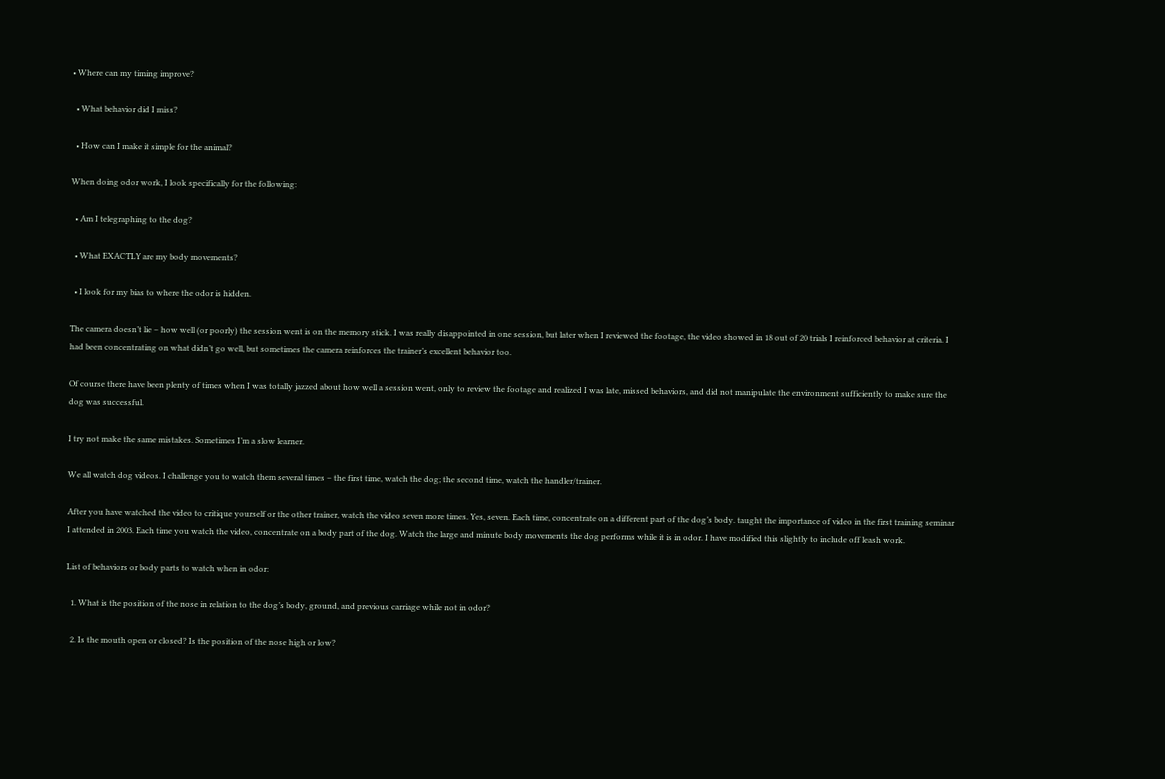• Where can my timing improve?

  • What behavior did I miss?

  • How can I make it simple for the animal?

When doing odor work, I look specifically for the following:

  • Am I telegraphing to the dog?

  • What EXACTLY are my body movements?

  • I look for my bias to where the odor is hidden.

The camera doesn’t lie – how well (or poorly) the session went is on the memory stick. I was really disappointed in one session, but later when I reviewed the footage, the video showed in 18 out of 20 trials I reinforced behavior at criteria. I had been concentrating on what didn’t go well, but sometimes the camera reinforces the trainer’s excellent behavior too.

Of course there have been plenty of times when I was totally jazzed about how well a session went, only to review the footage and realized I was late, missed behaviors, and did not manipulate the environment sufficiently to make sure the dog was successful.

I try not make the same mistakes. Sometimes I’m a slow learner.

We all watch dog videos. I challenge you to watch them several times – the first time, watch the dog; the second time, watch the handler/trainer.

After you have watched the video to critique yourself or the other trainer, watch the video seven more times. Yes, seven. Each time, concentrate on a different part of the dog’s body. taught the importance of video in the first training seminar I attended in 2003. Each time you watch the video, concentrate on a body part of the dog. Watch the large and minute body movements the dog performs while it is in odor. I have modified this slightly to include off leash work.

List of behaviors or body parts to watch when in odor:

  1. What is the position of the nose in relation to the dog’s body, ground, and previous carriage while not in odor?

  2. Is the mouth open or closed? Is the position of the nose high or low?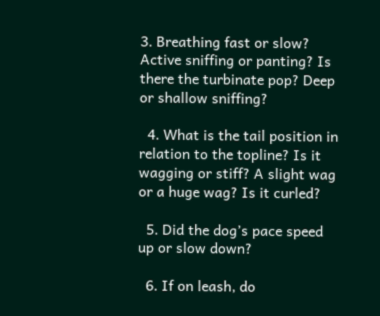3. Breathing fast or slow? Active sniffing or panting? Is there the turbinate pop? Deep or shallow sniffing?

  4. What is the tail position in relation to the topline? Is it wagging or stiff? A slight wag or a huge wag? Is it curled?

  5. Did the dog’s pace speed up or slow down?

  6. If on leash, do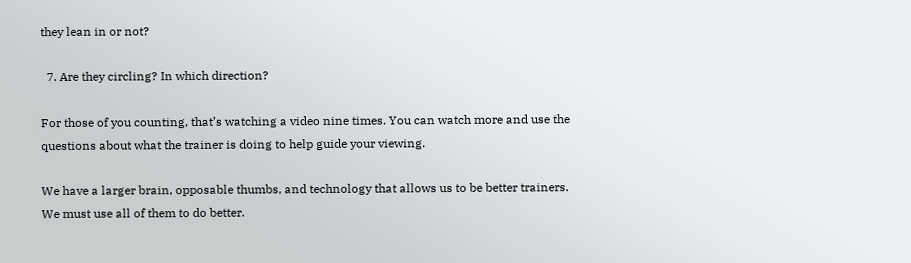they lean in or not?

  7. Are they circling? In which direction?

For those of you counting, that’s watching a video nine times. You can watch more and use the questions about what the trainer is doing to help guide your viewing.

We have a larger brain, opposable thumbs, and technology that allows us to be better trainers. We must use all of them to do better.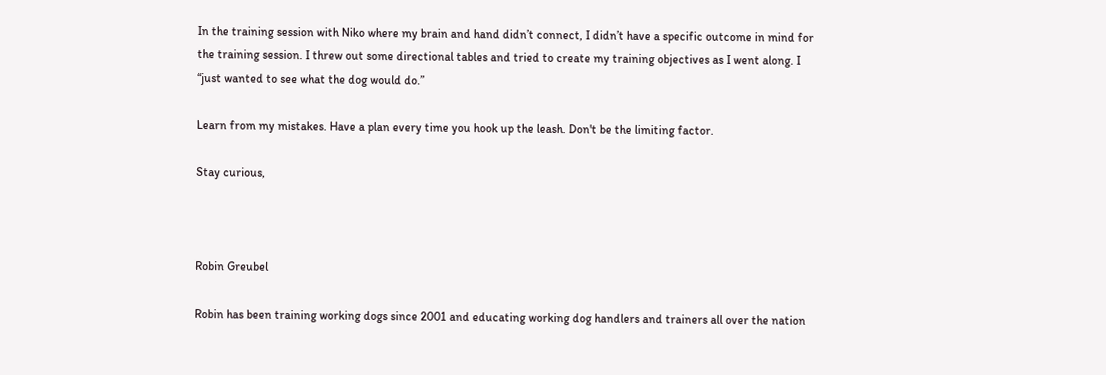In the training session with Niko where my brain and hand didn’t connect, I didn’t have a specific outcome in mind for the training session. I threw out some directional tables and tried to create my training objectives as I went along. I “just wanted to see what the dog would do.”

Learn from my mistakes. Have a plan every time you hook up the leash. Don't be the limiting factor.

Stay curious,



Robin Greubel

Robin has been training working dogs since 2001 and educating working dog handlers and trainers all over the nation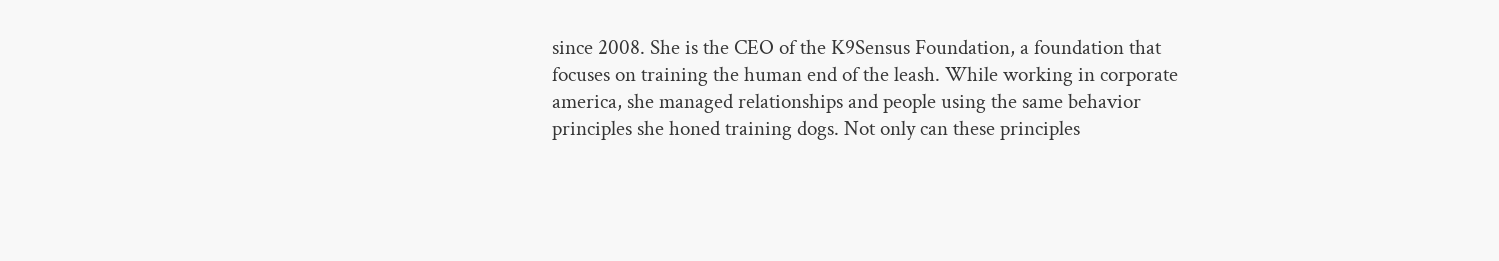since 2008. She is the CEO of the K9Sensus Foundation, a foundation that focuses on training the human end of the leash. While working in corporate america, she managed relationships and people using the same behavior principles she honed training dogs. Not only can these principles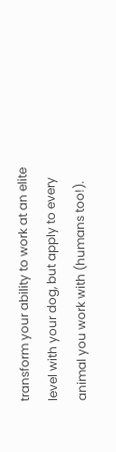transform your ability to work at an elite level with your dog, but apply to every animal you work with (humans too!).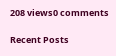208 views0 comments

Recent Posts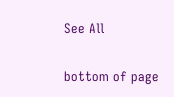See All


bottom of page